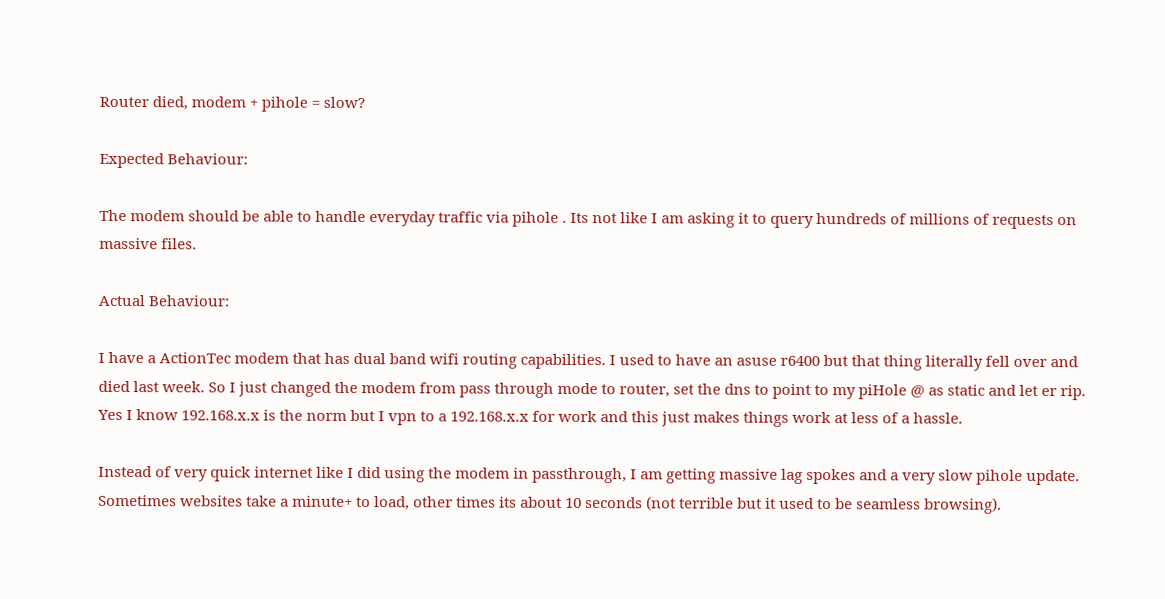Router died, modem + pihole = slow?

Expected Behaviour:

The modem should be able to handle everyday traffic via pihole . Its not like I am asking it to query hundreds of millions of requests on massive files.

Actual Behaviour:

I have a ActionTec modem that has dual band wifi routing capabilities. I used to have an asuse r6400 but that thing literally fell over and died last week. So I just changed the modem from pass through mode to router, set the dns to point to my piHole @ as static and let er rip. Yes I know 192.168.x.x is the norm but I vpn to a 192.168.x.x for work and this just makes things work at less of a hassle.

Instead of very quick internet like I did using the modem in passthrough, I am getting massive lag spokes and a very slow pihole update. Sometimes websites take a minute+ to load, other times its about 10 seconds (not terrible but it used to be seamless browsing).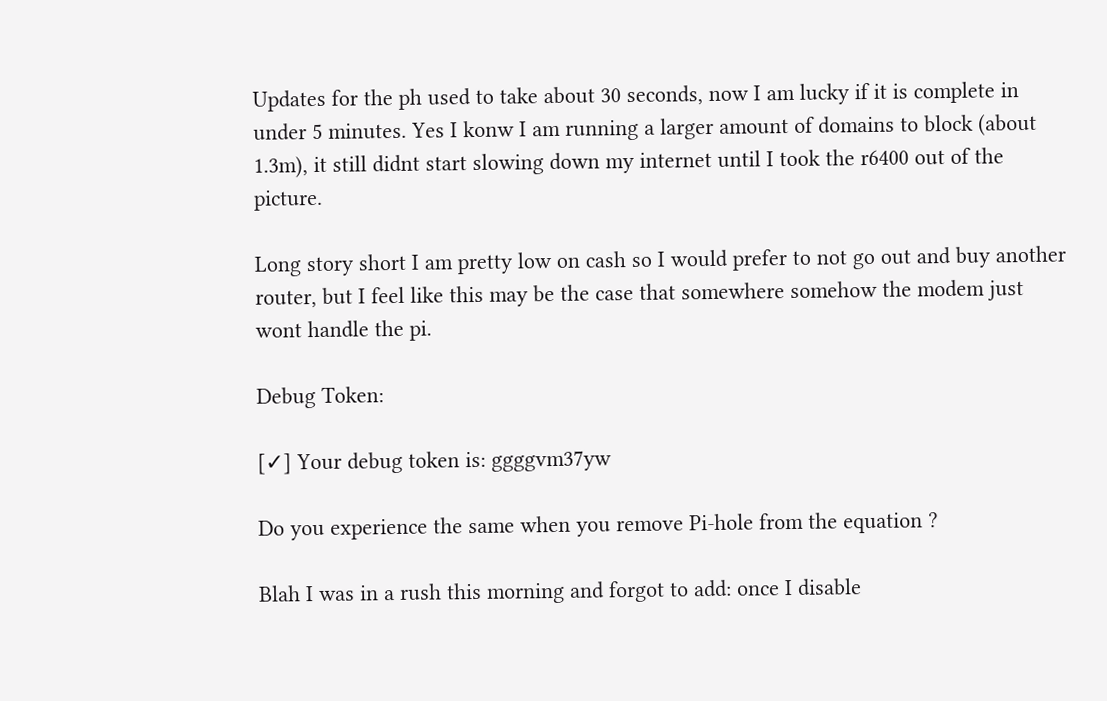Updates for the ph used to take about 30 seconds, now I am lucky if it is complete in under 5 minutes. Yes I konw I am running a larger amount of domains to block (about 1.3m), it still didnt start slowing down my internet until I took the r6400 out of the picture.

Long story short I am pretty low on cash so I would prefer to not go out and buy another router, but I feel like this may be the case that somewhere somehow the modem just wont handle the pi.

Debug Token:

[✓] Your debug token is: ggggvm37yw

Do you experience the same when you remove Pi-hole from the equation ?

Blah I was in a rush this morning and forgot to add: once I disable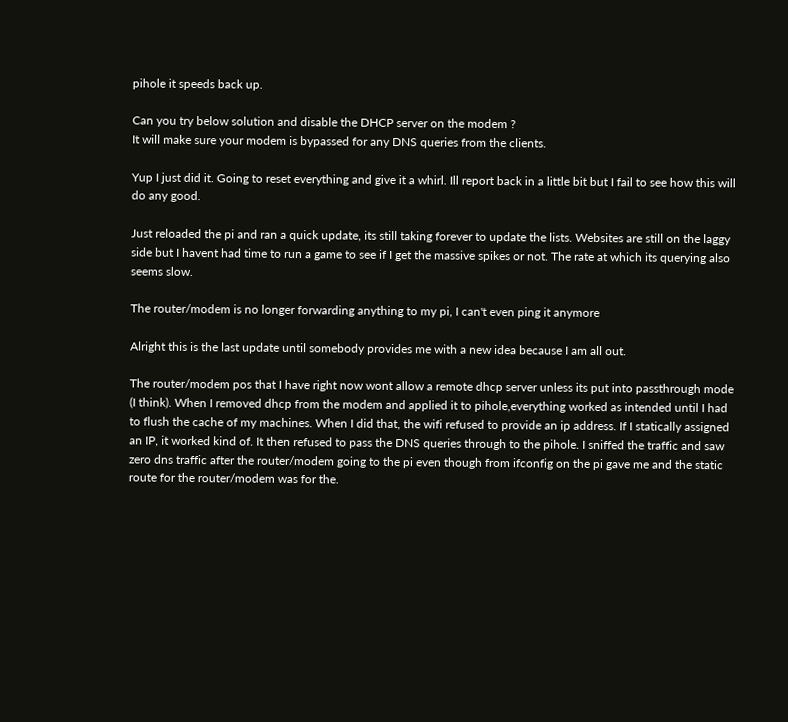pihole it speeds back up.

Can you try below solution and disable the DHCP server on the modem ?
It will make sure your modem is bypassed for any DNS queries from the clients.

Yup I just did it. Going to reset everything and give it a whirl. Ill report back in a little bit but I fail to see how this will do any good.

Just reloaded the pi and ran a quick update, its still taking forever to update the lists. Websites are still on the laggy side but I havent had time to run a game to see if I get the massive spikes or not. The rate at which its querying also seems slow.

The router/modem is no longer forwarding anything to my pi, I can't even ping it anymore

Alright this is the last update until somebody provides me with a new idea because I am all out.

The router/modem pos that I have right now wont allow a remote dhcp server unless its put into passthrough mode (I think). When I removed dhcp from the modem and applied it to pihole,everything worked as intended until I had to flush the cache of my machines. When I did that, the wifi refused to provide an ip address. If I statically assigned an IP, it worked kind of. It then refused to pass the DNS queries through to the pihole. I sniffed the traffic and saw zero dns traffic after the router/modem going to the pi even though from ifconfig on the pi gave me and the static route for the router/modem was for the.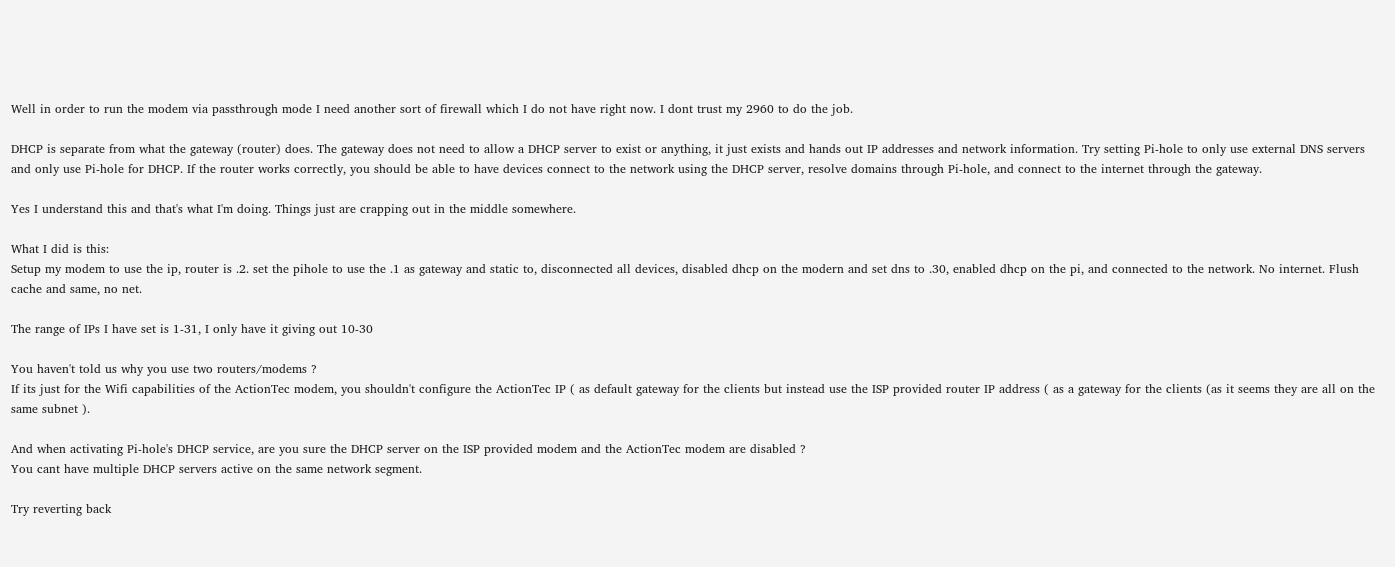Well in order to run the modem via passthrough mode I need another sort of firewall which I do not have right now. I dont trust my 2960 to do the job.

DHCP is separate from what the gateway (router) does. The gateway does not need to allow a DHCP server to exist or anything, it just exists and hands out IP addresses and network information. Try setting Pi-hole to only use external DNS servers and only use Pi-hole for DHCP. If the router works correctly, you should be able to have devices connect to the network using the DHCP server, resolve domains through Pi-hole, and connect to the internet through the gateway.

Yes I understand this and that's what I'm doing. Things just are crapping out in the middle somewhere.

What I did is this:
Setup my modem to use the ip, router is .2. set the pihole to use the .1 as gateway and static to, disconnected all devices, disabled dhcp on the modern and set dns to .30, enabled dhcp on the pi, and connected to the network. No internet. Flush cache and same, no net.

The range of IPs I have set is 1-31, I only have it giving out 10-30

You haven't told us why you use two routers/modems ?
If its just for the Wifi capabilities of the ActionTec modem, you shouldn't configure the ActionTec IP ( as default gateway for the clients but instead use the ISP provided router IP address ( as a gateway for the clients (as it seems they are all on the same subnet ).

And when activating Pi-hole's DHCP service, are you sure the DHCP server on the ISP provided modem and the ActionTec modem are disabled ?
You cant have multiple DHCP servers active on the same network segment.

Try reverting back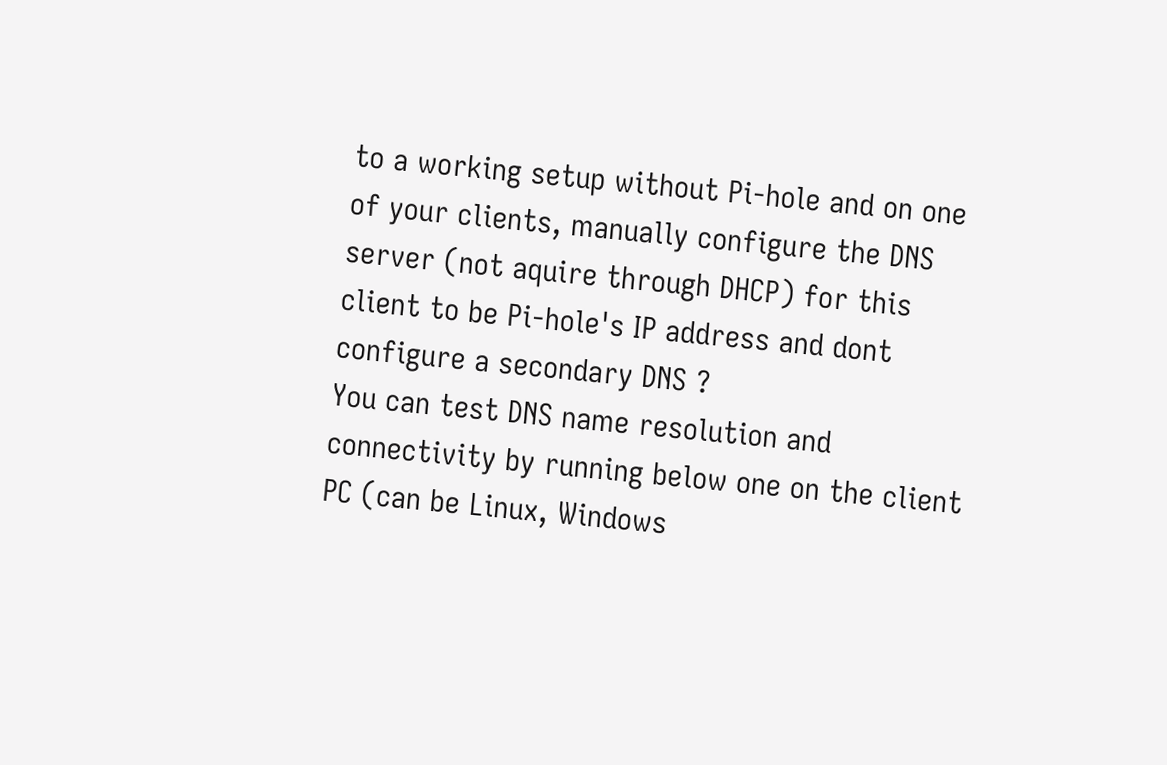to a working setup without Pi-hole and on one of your clients, manually configure the DNS server (not aquire through DHCP) for this client to be Pi-hole's IP address and dont configure a secondary DNS ?
You can test DNS name resolution and connectivity by running below one on the client PC (can be Linux, Windows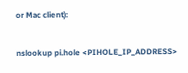or Mac client):

nslookup pi.hole <PIHOLE_IP_ADDRESS>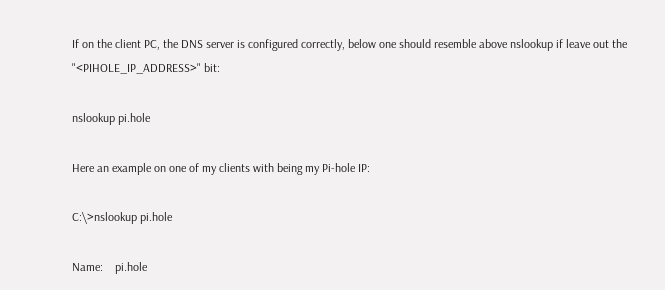If on the client PC, the DNS server is configured correctly, below one should resemble above nslookup if leave out the "<PIHOLE_IP_ADDRESS>" bit:

nslookup pi.hole

Here an example on one of my clients with being my Pi-hole IP:

C:\>nslookup pi.hole

Name:    pi.hole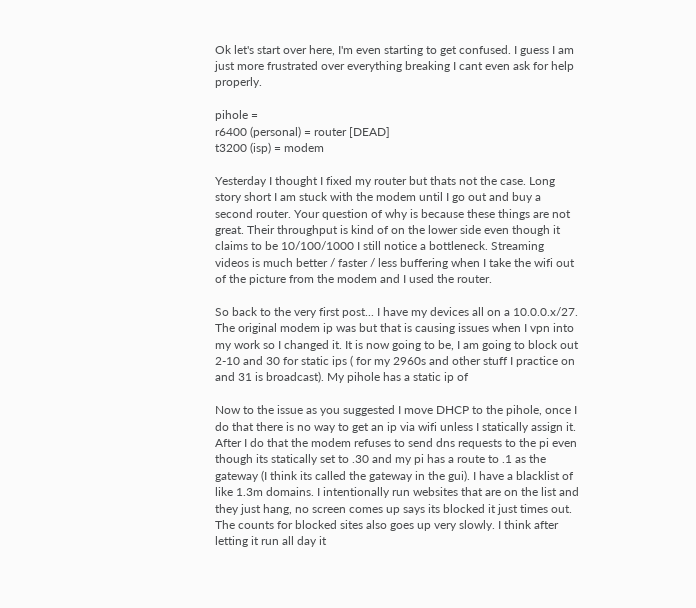Ok let's start over here, I'm even starting to get confused. I guess I am just more frustrated over everything breaking I cant even ask for help properly.

pihole =
r6400 (personal) = router [DEAD]
t3200 (isp) = modem

Yesterday I thought I fixed my router but thats not the case. Long story short I am stuck with the modem until I go out and buy a second router. Your question of why is because these things are not great. Their throughput is kind of on the lower side even though it claims to be 10/100/1000 I still notice a bottleneck. Streaming videos is much better / faster / less buffering when I take the wifi out of the picture from the modem and I used the router.

So back to the very first post... I have my devices all on a 10.0.0.x/27. The original modem ip was but that is causing issues when I vpn into my work so I changed it. It is now going to be, I am going to block out 2-10 and 30 for static ips ( for my 2960s and other stuff I practice on and 31 is broadcast). My pihole has a static ip of

Now to the issue as you suggested I move DHCP to the pihole, once I do that there is no way to get an ip via wifi unless I statically assign it. After I do that the modem refuses to send dns requests to the pi even though its statically set to .30 and my pi has a route to .1 as the gateway (I think its called the gateway in the gui). I have a blacklist of like 1.3m domains. I intentionally run websites that are on the list and they just hang, no screen comes up says its blocked it just times out. The counts for blocked sites also goes up very slowly. I think after letting it run all day it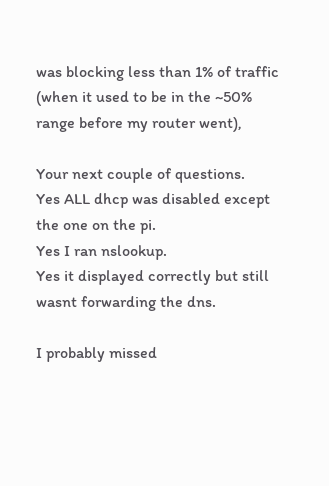was blocking less than 1% of traffic (when it used to be in the ~50% range before my router went),

Your next couple of questions.
Yes ALL dhcp was disabled except the one on the pi.
Yes I ran nslookup.
Yes it displayed correctly but still wasnt forwarding the dns.

I probably missed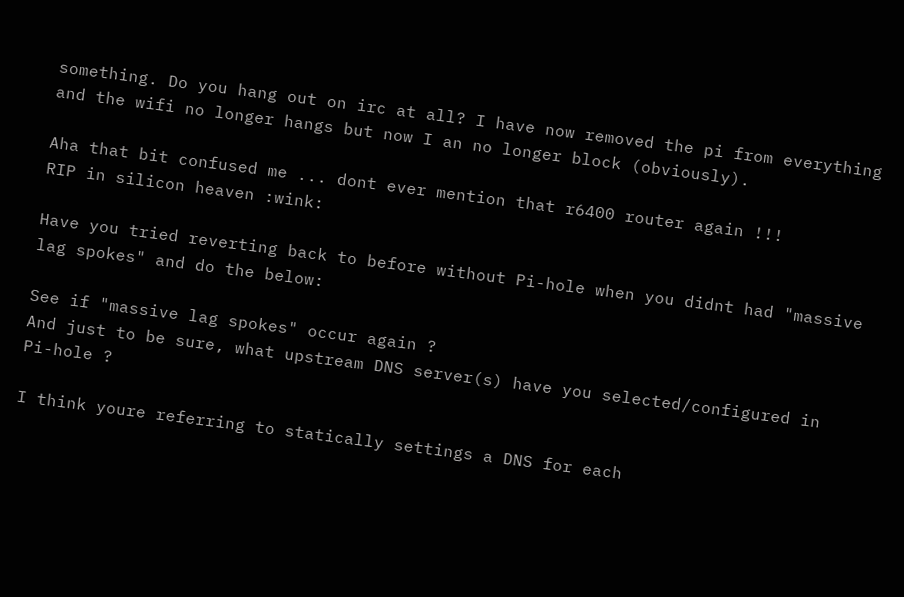something. Do you hang out on irc at all? I have now removed the pi from everything and the wifi no longer hangs but now I an no longer block (obviously).

Aha that bit confused me ... dont ever mention that r6400 router again !!!
RIP in silicon heaven :wink:

Have you tried reverting back to before without Pi-hole when you didnt had "massive lag spokes" and do the below:

See if "massive lag spokes" occur again ?
And just to be sure, what upstream DNS server(s) have you selected/configured in Pi-hole ?

I think youre referring to statically settings a DNS for each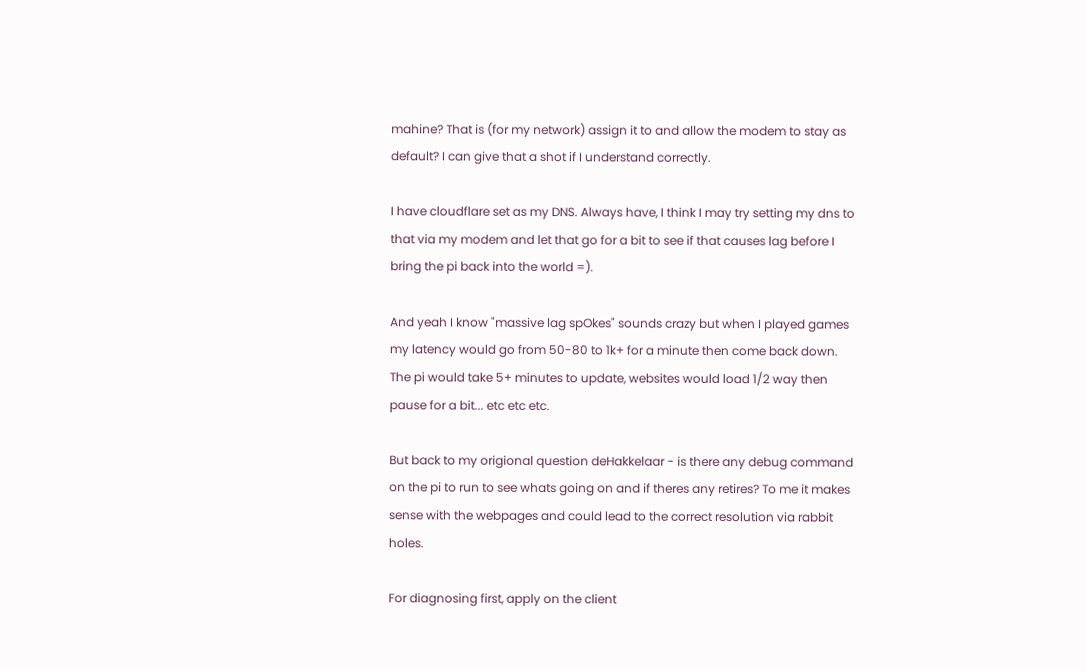mahine? That is (for my network) assign it to and allow the modem to stay as default? I can give that a shot if I understand correctly.

I have cloudflare set as my DNS. Always have, I think I may try setting my dns to that via my modem and let that go for a bit to see if that causes lag before I bring the pi back into the world =).

And yeah I know "massive lag spOkes" sounds crazy but when I played games my latency would go from 50-80 to 1k+ for a minute then come back down. The pi would take 5+ minutes to update, websites would load 1/2 way then pause for a bit... etc etc etc.

But back to my origional question deHakkelaar - is there any debug command on the pi to run to see whats going on and if theres any retires? To me it makes sense with the webpages and could lead to the correct resolution via rabbit holes.

For diagnosing first, apply on the client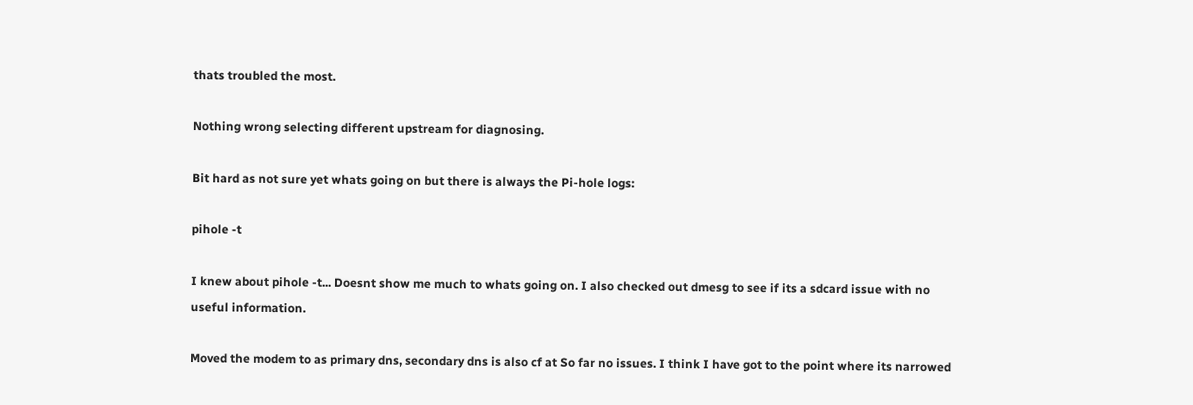thats troubled the most.

Nothing wrong selecting different upstream for diagnosing.

Bit hard as not sure yet whats going on but there is always the Pi-hole logs:

pihole -t

I knew about pihole -t... Doesnt show me much to whats going on. I also checked out dmesg to see if its a sdcard issue with no useful information.

Moved the modem to as primary dns, secondary dns is also cf at So far no issues. I think I have got to the point where its narrowed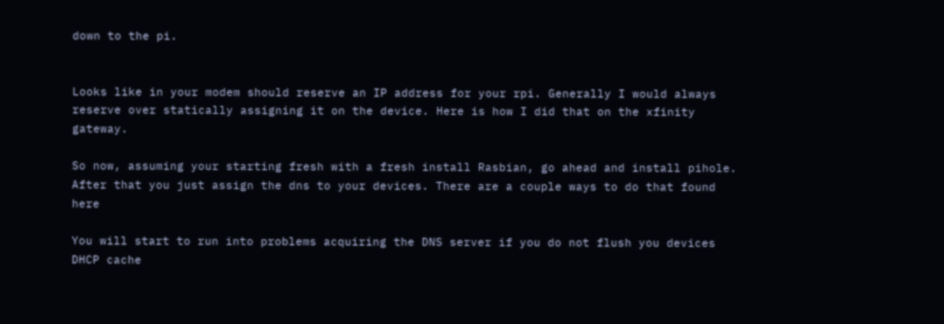down to the pi.


Looks like in your modem should reserve an IP address for your rpi. Generally I would always reserve over statically assigning it on the device. Here is how I did that on the xfinity gateway.

So now, assuming your starting fresh with a fresh install Rasbian, go ahead and install pihole. After that you just assign the dns to your devices. There are a couple ways to do that found here

You will start to run into problems acquiring the DNS server if you do not flush you devices DHCP cache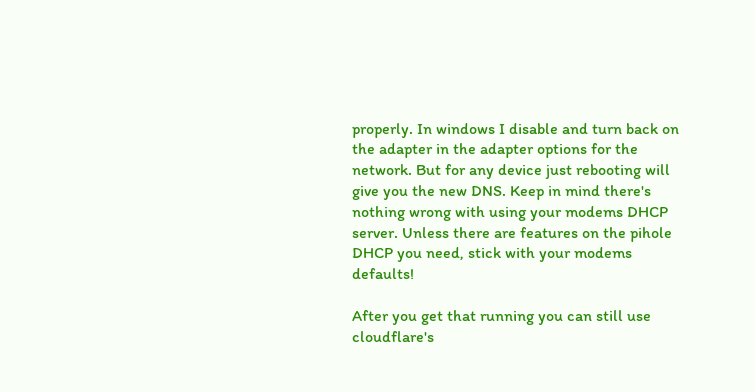properly. In windows I disable and turn back on the adapter in the adapter options for the network. But for any device just rebooting will give you the new DNS. Keep in mind there's nothing wrong with using your modems DHCP server. Unless there are features on the pihole DHCP you need, stick with your modems defaults!

After you get that running you can still use cloudflare's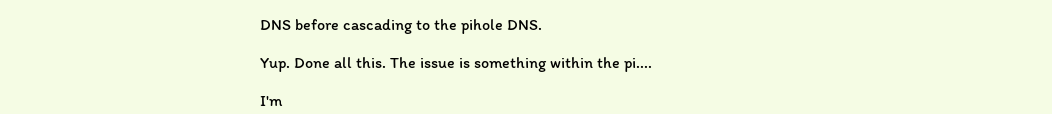DNS before cascading to the pihole DNS.

Yup. Done all this. The issue is something within the pi....

I'm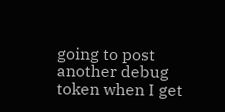going to post another debug token when I get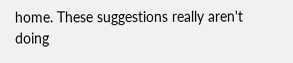home. These suggestions really aren't doing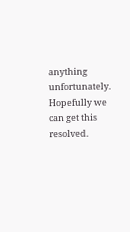anything unfortunately. Hopefully we can get this resolved.